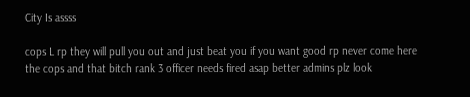City Is assss

cops L rp they will pull you out and just beat you if you want good rp never come here the cops and that bitch rank 3 officer needs fired asap better admins plz look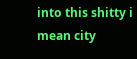into this shitty i mean city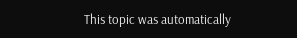This topic was automatically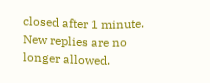closed after 1 minute. New replies are no longer allowed.